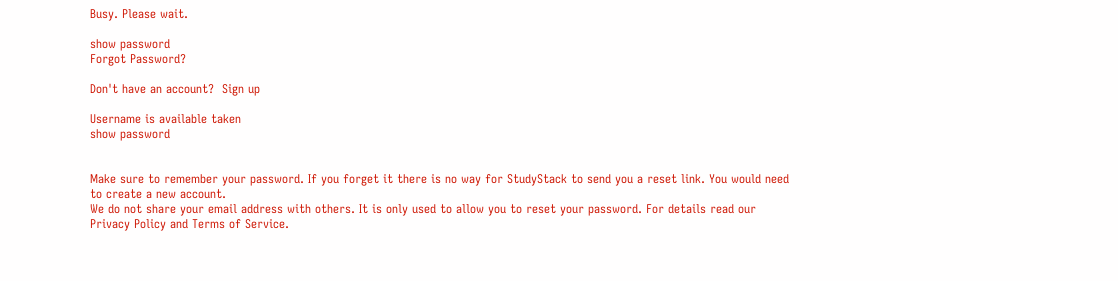Busy. Please wait.

show password
Forgot Password?

Don't have an account?  Sign up

Username is available taken
show password


Make sure to remember your password. If you forget it there is no way for StudyStack to send you a reset link. You would need to create a new account.
We do not share your email address with others. It is only used to allow you to reset your password. For details read our Privacy Policy and Terms of Service.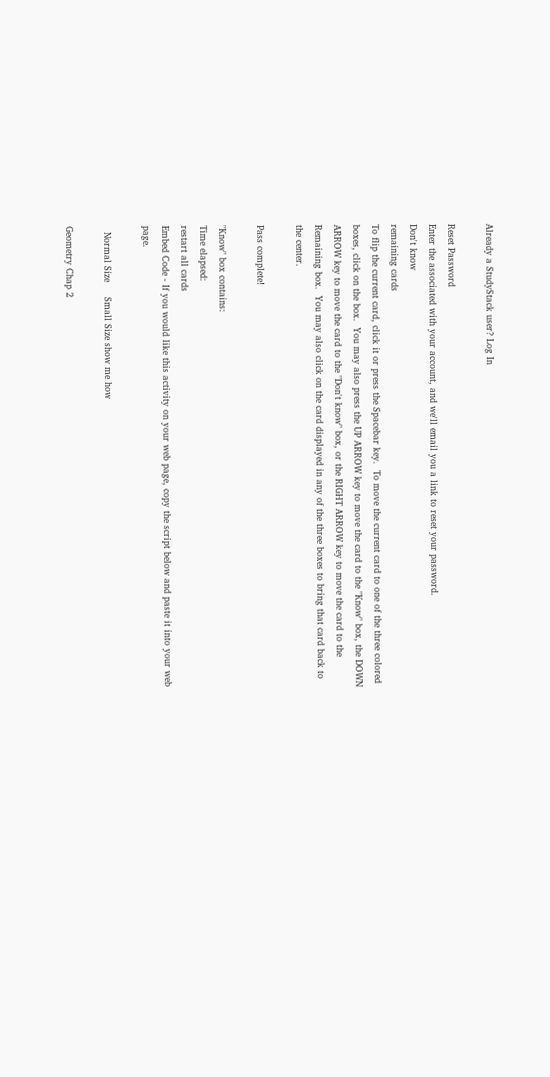Already a StudyStack user? Log In

Reset Password
Enter the associated with your account, and we'll email you a link to reset your password.
Don't know
remaining cards
To flip the current card, click it or press the Spacebar key.  To move the current card to one of the three colored boxes, click on the box.  You may also press the UP ARROW key to move the card to the "Know" box, the DOWN ARROW key to move the card to the "Don't know" box, or the RIGHT ARROW key to move the card to the Remaining box.  You may also click on the card displayed in any of the three boxes to bring that card back to the center.

Pass complete!

"Know" box contains:
Time elapsed:
restart all cards
Embed Code - If you would like this activity on your web page, copy the script below and paste it into your web page.

  Normal Size     Small Size show me how

Geometry Chap 2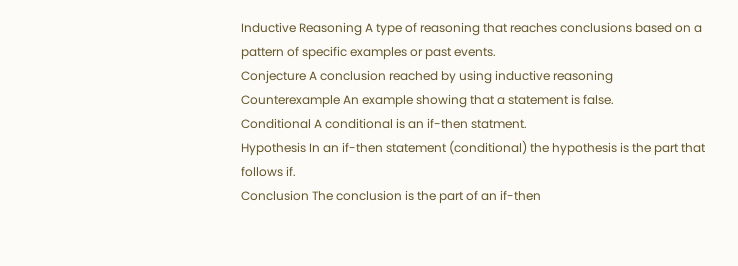Inductive Reasoning A type of reasoning that reaches conclusions based on a pattern of specific examples or past events.
Conjecture A conclusion reached by using inductive reasoning
Counterexample An example showing that a statement is false.
Conditional A conditional is an if-then statment.
Hypothesis In an if-then statement (conditional) the hypothesis is the part that follows if.
Conclusion The conclusion is the part of an if-then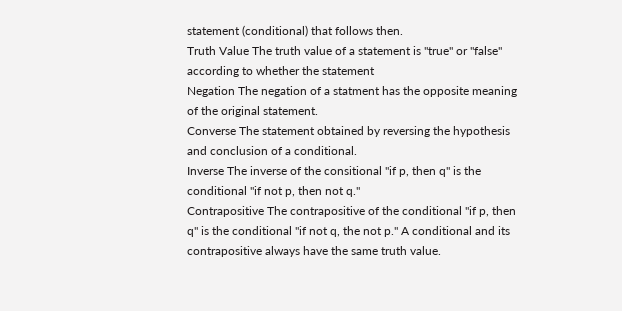statement (conditional) that follows then.
Truth Value The truth value of a statement is "true" or "false" according to whether the statement
Negation The negation of a statment has the opposite meaning of the original statement.
Converse The statement obtained by reversing the hypothesis and conclusion of a conditional.
Inverse The inverse of the consitional "if p, then q" is the conditional "if not p, then not q."
Contrapositive The contrapositive of the conditional "if p, then q" is the conditional "if not q, the not p." A conditional and its contrapositive always have the same truth value.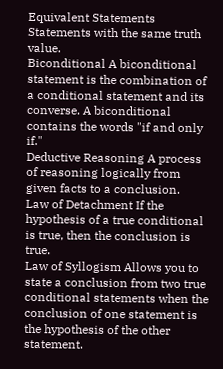Equivalent Statements Statements with the same truth value.
Biconditional A biconditional statement is the combination of a conditional statement and its converse. A biconditional contains the words "if and only if."
Deductive Reasoning A process of reasoning logically from given facts to a conclusion.
Law of Detachment If the hypothesis of a true conditional is true, then the conclusion is true.
Law of Syllogism Allows you to state a conclusion from two true conditional statements when the conclusion of one statement is the hypothesis of the other statement.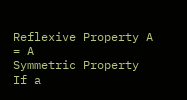Reflexive Property A = A
Symmetric Property If a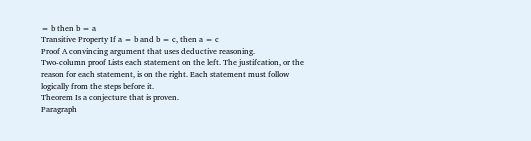= b then b = a
Transitive Property If a = b and b = c, then a = c
Proof A convincing argument that uses deductive reasoning.
Two-column proof Lists each statement on the left. The justifcation, or the reason for each statement, is on the right. Each statement must follow logically from the steps before it.
Theorem Is a conjecture that is proven.
Paragraph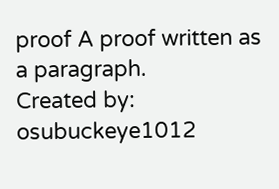proof A proof written as a paragraph.
Created by: osubuckeye1012